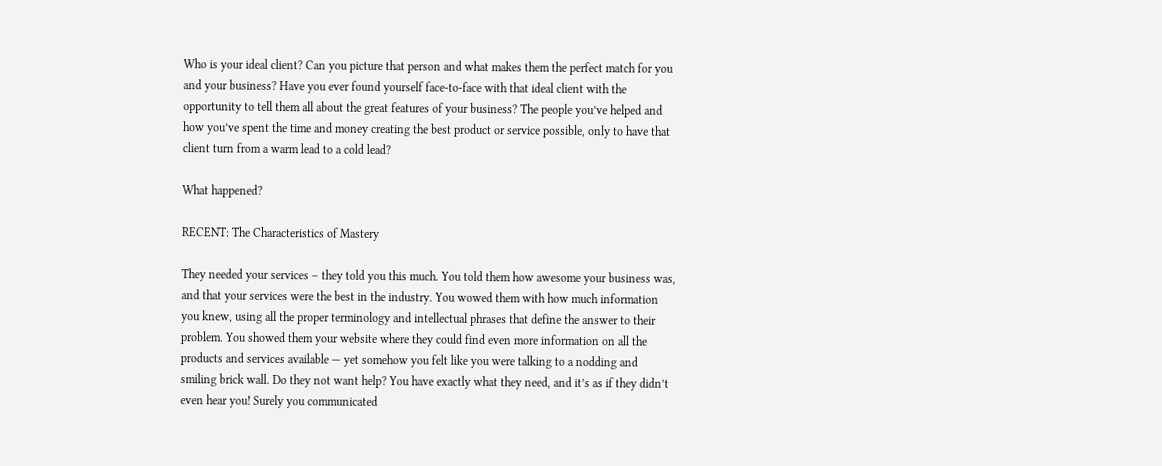Who is your ideal client? Can you picture that person and what makes them the perfect match for you and your business? Have you ever found yourself face-to-face with that ideal client with the opportunity to tell them all about the great features of your business? The people you’ve helped and how you’ve spent the time and money creating the best product or service possible, only to have that client turn from a warm lead to a cold lead?

What happened?

RECENT: The Characteristics of Mastery

They needed your services – they told you this much. You told them how awesome your business was, and that your services were the best in the industry. You wowed them with how much information you knew, using all the proper terminology and intellectual phrases that define the answer to their problem. You showed them your website where they could find even more information on all the products and services available — yet somehow you felt like you were talking to a nodding and smiling brick wall. Do they not want help? You have exactly what they need, and it’s as if they didn’t even hear you! Surely you communicated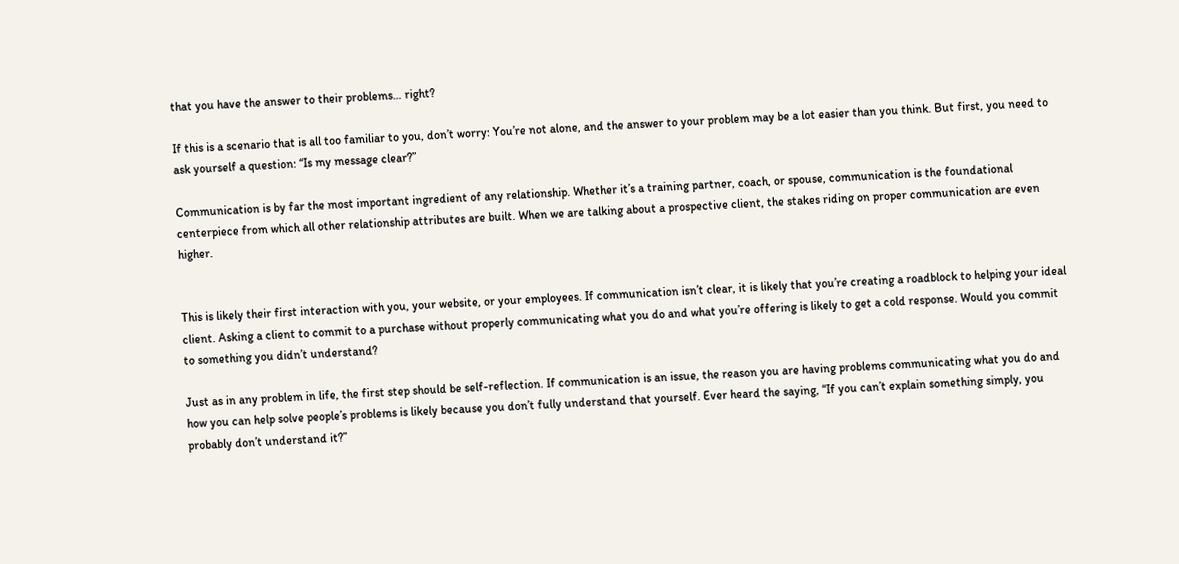that you have the answer to their problems… right?

If this is a scenario that is all too familiar to you, don’t worry: You’re not alone, and the answer to your problem may be a lot easier than you think. But first, you need to ask yourself a question: “Is my message clear?”

Communication is by far the most important ingredient of any relationship. Whether it’s a training partner, coach, or spouse, communication is the foundational centerpiece from which all other relationship attributes are built. When we are talking about a prospective client, the stakes riding on proper communication are even higher.


This is likely their first interaction with you, your website, or your employees. If communication isn’t clear, it is likely that you’re creating a roadblock to helping your ideal client. Asking a client to commit to a purchase without properly communicating what you do and what you’re offering is likely to get a cold response. Would you commit to something you didn’t understand?

Just as in any problem in life, the first step should be self-reflection. If communication is an issue, the reason you are having problems communicating what you do and how you can help solve people’s problems is likely because you don’t fully understand that yourself. Ever heard the saying, “If you can’t explain something simply, you probably don’t understand it?”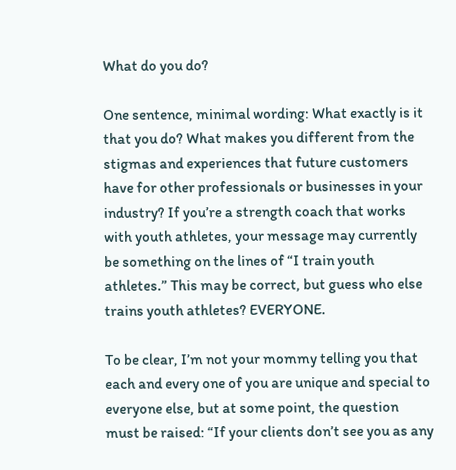What do you do?

One sentence, minimal wording: What exactly is it that you do? What makes you different from the stigmas and experiences that future customers have for other professionals or businesses in your industry? If you’re a strength coach that works with youth athletes, your message may currently be something on the lines of “I train youth athletes.” This may be correct, but guess who else trains youth athletes? EVERYONE.

To be clear, I’m not your mommy telling you that each and every one of you are unique and special to everyone else, but at some point, the question must be raised: “If your clients don’t see you as any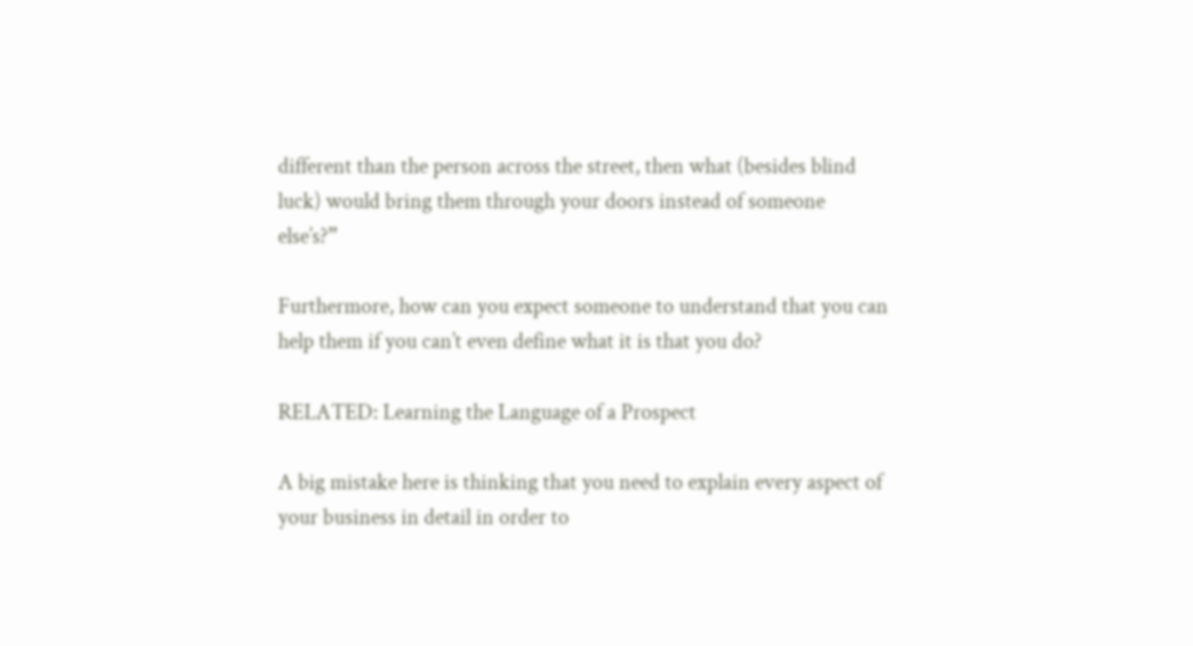different than the person across the street, then what (besides blind luck) would bring them through your doors instead of someone else’s?”

Furthermore, how can you expect someone to understand that you can help them if you can’t even define what it is that you do?

RELATED: Learning the Language of a Prospect

A big mistake here is thinking that you need to explain every aspect of your business in detail in order to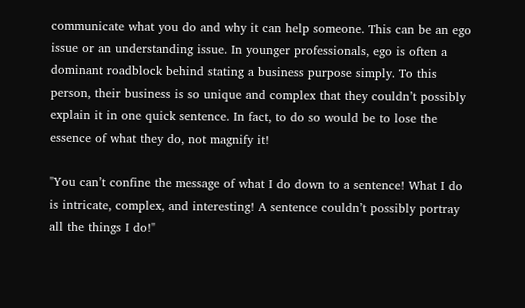communicate what you do and why it can help someone. This can be an ego issue or an understanding issue. In younger professionals, ego is often a dominant roadblock behind stating a business purpose simply. To this person, their business is so unique and complex that they couldn’t possibly explain it in one quick sentence. In fact, to do so would be to lose the essence of what they do, not magnify it!

"You can’t confine the message of what I do down to a sentence! What I do is intricate, complex, and interesting! A sentence couldn’t possibly portray all the things I do!"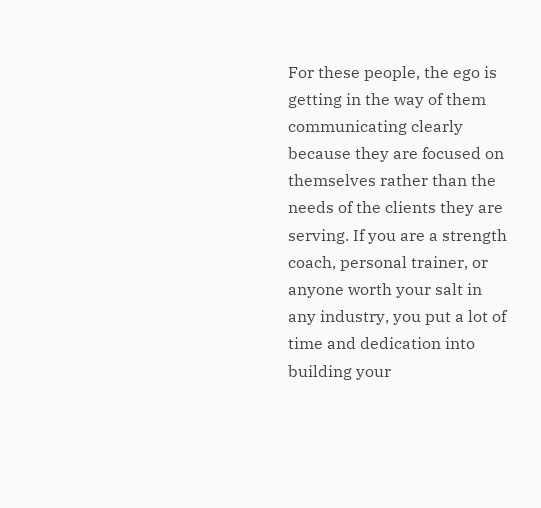For these people, the ego is getting in the way of them communicating clearly because they are focused on themselves rather than the needs of the clients they are serving. If you are a strength coach, personal trainer, or anyone worth your salt in any industry, you put a lot of time and dedication into building your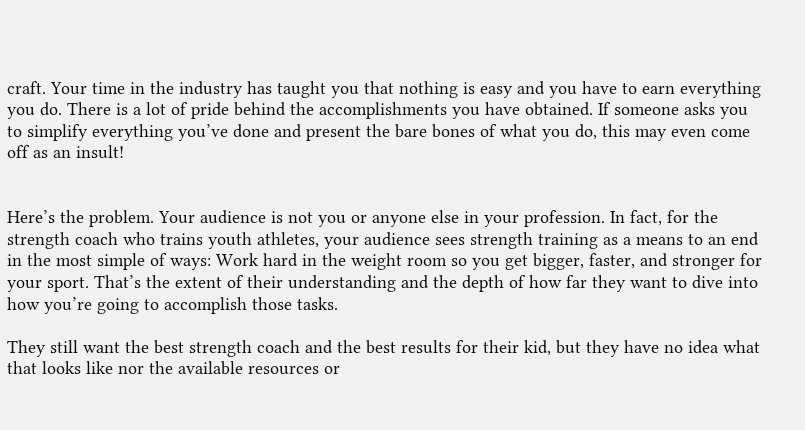craft. Your time in the industry has taught you that nothing is easy and you have to earn everything you do. There is a lot of pride behind the accomplishments you have obtained. If someone asks you to simplify everything you’ve done and present the bare bones of what you do, this may even come off as an insult!


Here’s the problem. Your audience is not you or anyone else in your profession. In fact, for the strength coach who trains youth athletes, your audience sees strength training as a means to an end in the most simple of ways: Work hard in the weight room so you get bigger, faster, and stronger for your sport. That’s the extent of their understanding and the depth of how far they want to dive into how you’re going to accomplish those tasks.

They still want the best strength coach and the best results for their kid, but they have no idea what that looks like nor the available resources or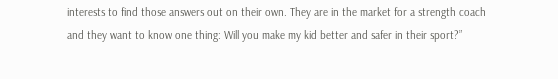interests to find those answers out on their own. They are in the market for a strength coach and they want to know one thing: Will you make my kid better and safer in their sport?”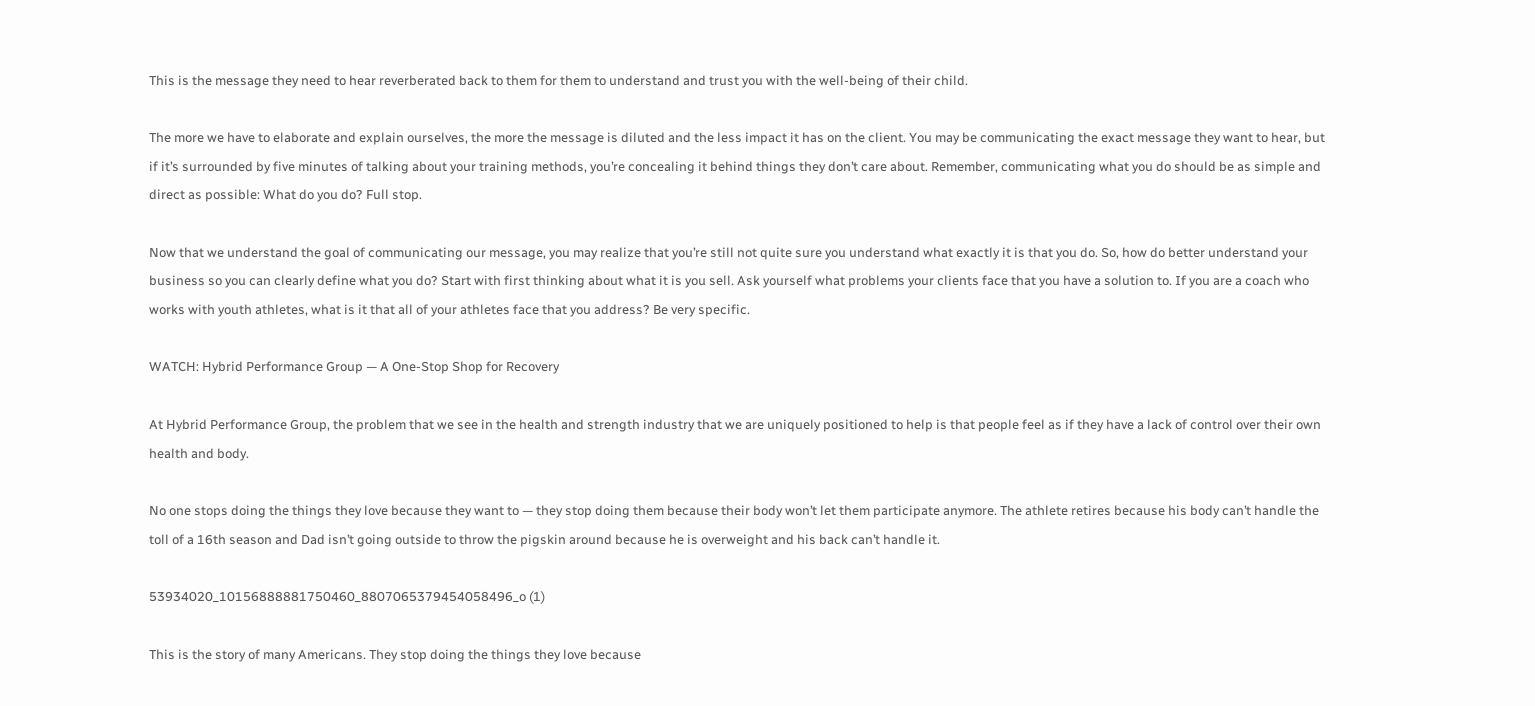This is the message they need to hear reverberated back to them for them to understand and trust you with the well-being of their child.

The more we have to elaborate and explain ourselves, the more the message is diluted and the less impact it has on the client. You may be communicating the exact message they want to hear, but if it’s surrounded by five minutes of talking about your training methods, you’re concealing it behind things they don’t care about. Remember, communicating what you do should be as simple and direct as possible: What do you do? Full stop.

Now that we understand the goal of communicating our message, you may realize that you’re still not quite sure you understand what exactly it is that you do. So, how do better understand your business so you can clearly define what you do? Start with first thinking about what it is you sell. Ask yourself what problems your clients face that you have a solution to. If you are a coach who works with youth athletes, what is it that all of your athletes face that you address? Be very specific.

WATCH: Hybrid Performance Group — A One-Stop Shop for Recovery

At Hybrid Performance Group, the problem that we see in the health and strength industry that we are uniquely positioned to help is that people feel as if they have a lack of control over their own health and body.

No one stops doing the things they love because they want to — they stop doing them because their body won’t let them participate anymore. The athlete retires because his body can’t handle the toll of a 16th season and Dad isn’t going outside to throw the pigskin around because he is overweight and his back can’t handle it.

53934020_10156888881750460_8807065379454058496_o (1)

This is the story of many Americans. They stop doing the things they love because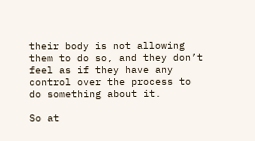their body is not allowing them to do so, and they don’t feel as if they have any control over the process to do something about it.

So at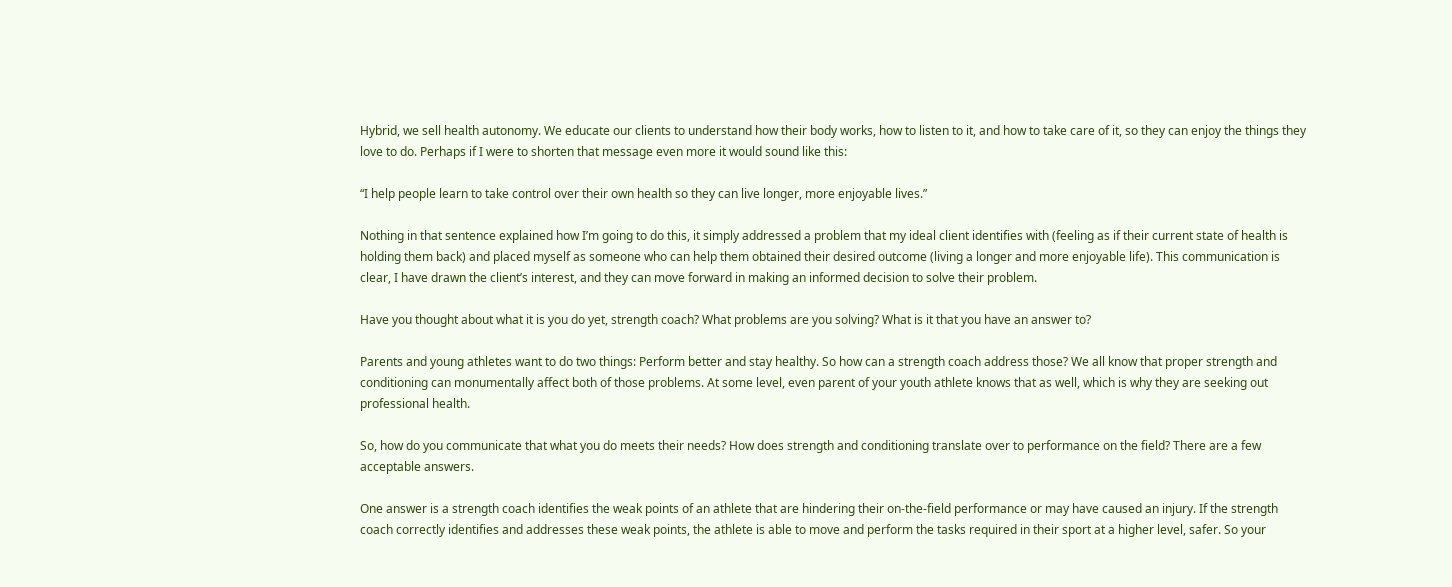Hybrid, we sell health autonomy. We educate our clients to understand how their body works, how to listen to it, and how to take care of it, so they can enjoy the things they love to do. Perhaps if I were to shorten that message even more it would sound like this:

“I help people learn to take control over their own health so they can live longer, more enjoyable lives.”

Nothing in that sentence explained how I’m going to do this, it simply addressed a problem that my ideal client identifies with (feeling as if their current state of health is holding them back) and placed myself as someone who can help them obtained their desired outcome (living a longer and more enjoyable life). This communication is clear, I have drawn the client’s interest, and they can move forward in making an informed decision to solve their problem.

Have you thought about what it is you do yet, strength coach? What problems are you solving? What is it that you have an answer to?

Parents and young athletes want to do two things: Perform better and stay healthy. So how can a strength coach address those? We all know that proper strength and conditioning can monumentally affect both of those problems. At some level, even parent of your youth athlete knows that as well, which is why they are seeking out professional health.

So, how do you communicate that what you do meets their needs? How does strength and conditioning translate over to performance on the field? There are a few acceptable answers.

One answer is a strength coach identifies the weak points of an athlete that are hindering their on-the-field performance or may have caused an injury. If the strength coach correctly identifies and addresses these weak points, the athlete is able to move and perform the tasks required in their sport at a higher level, safer. So your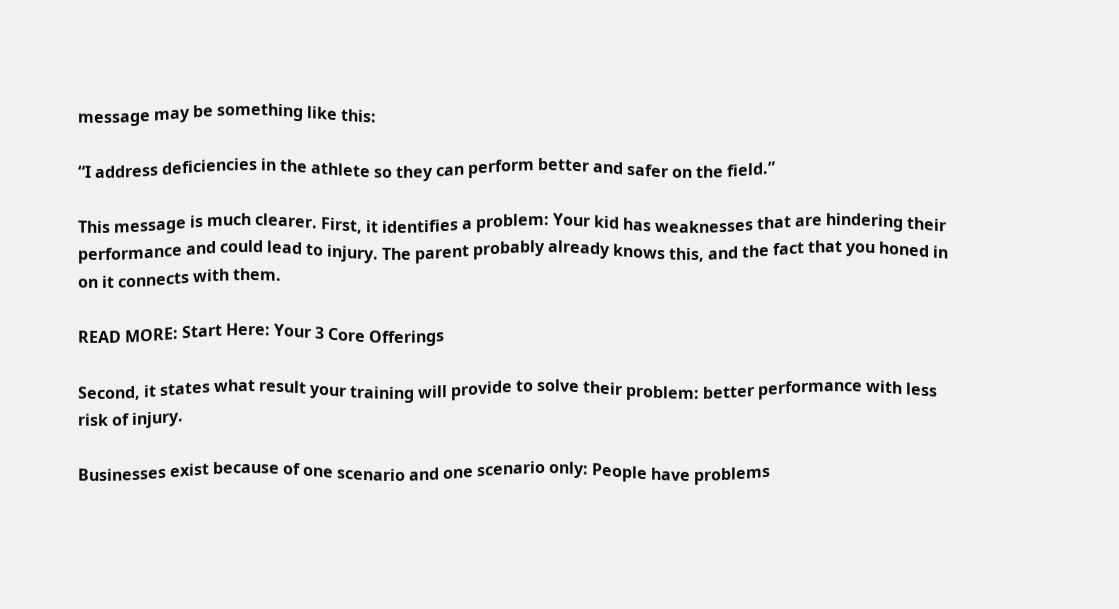message may be something like this:

“I address deficiencies in the athlete so they can perform better and safer on the field.”

This message is much clearer. First, it identifies a problem: Your kid has weaknesses that are hindering their performance and could lead to injury. The parent probably already knows this, and the fact that you honed in on it connects with them.

READ MORE: Start Here: Your 3 Core Offerings

Second, it states what result your training will provide to solve their problem: better performance with less risk of injury.

Businesses exist because of one scenario and one scenario only: People have problems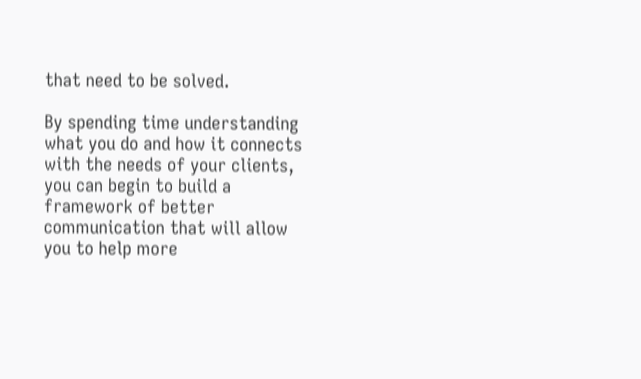that need to be solved.

By spending time understanding what you do and how it connects with the needs of your clients, you can begin to build a framework of better communication that will allow you to help more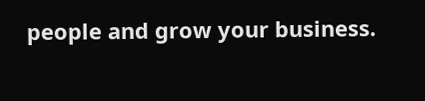people and grow your business.